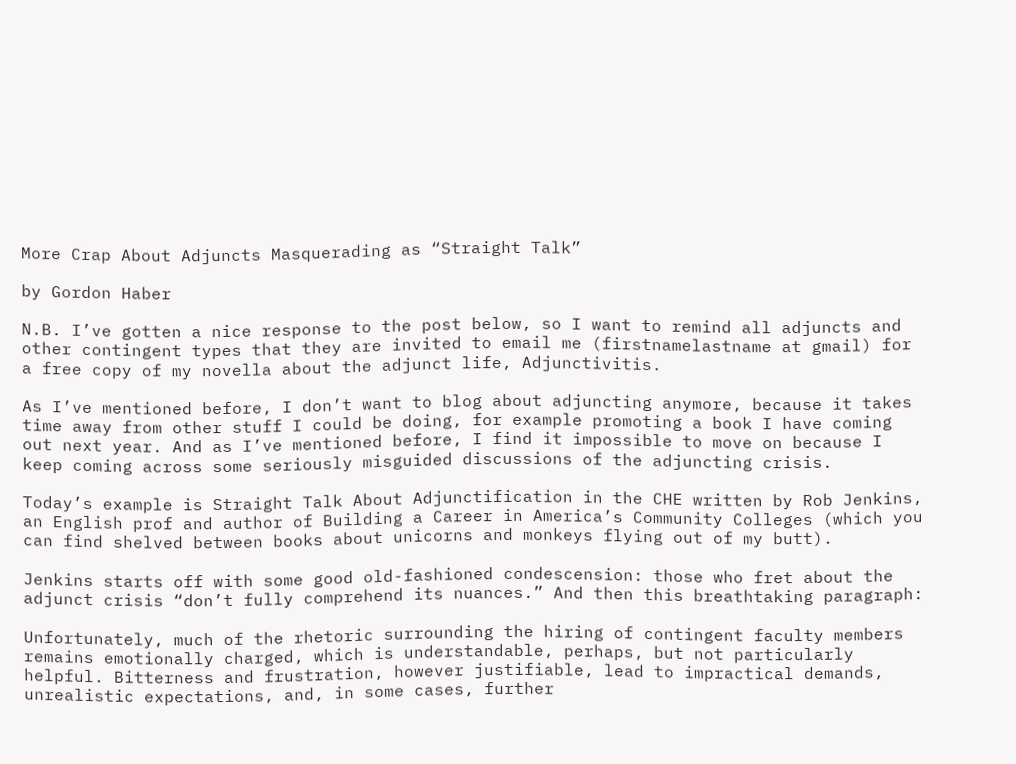More Crap About Adjuncts Masquerading as “Straight Talk”

by Gordon Haber

N.B. I’ve gotten a nice response to the post below, so I want to remind all adjuncts and other contingent types that they are invited to email me (firstnamelastname at gmail) for a free copy of my novella about the adjunct life, Adjunctivitis.

As I’ve mentioned before, I don’t want to blog about adjuncting anymore, because it takes time away from other stuff I could be doing, for example promoting a book I have coming out next year. And as I’ve mentioned before, I find it impossible to move on because I keep coming across some seriously misguided discussions of the adjuncting crisis.

Today’s example is Straight Talk About Adjunctification in the CHE written by Rob Jenkins, an English prof and author of Building a Career in America’s Community Colleges (which you can find shelved between books about unicorns and monkeys flying out of my butt).

Jenkins starts off with some good old-fashioned condescension: those who fret about the adjunct crisis “don’t fully comprehend its nuances.” And then this breathtaking paragraph:

Unfortunately, much of the rhetoric surrounding the hiring of contingent faculty members remains emotionally charged, which is understandable, perhaps, but not particularly helpful. Bitterness and frustration, however justifiable, lead to impractical demands, unrealistic expectations, and, in some cases, further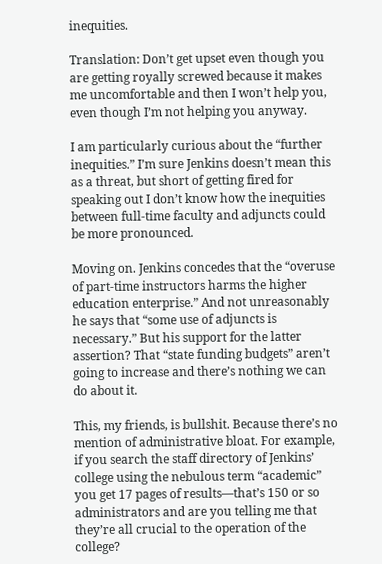inequities.

Translation: Don’t get upset even though you are getting royally screwed because it makes me uncomfortable and then I won’t help you, even though I’m not helping you anyway.

I am particularly curious about the “further inequities.” I’m sure Jenkins doesn’t mean this as a threat, but short of getting fired for speaking out I don’t know how the inequities between full-time faculty and adjuncts could be more pronounced.

Moving on. Jenkins concedes that the “overuse of part-time instructors harms the higher education enterprise.” And not unreasonably he says that “some use of adjuncts is necessary.” But his support for the latter assertion? That “state funding budgets” aren’t going to increase and there’s nothing we can do about it.

This, my friends, is bullshit. Because there’s no mention of administrative bloat. For example, if you search the staff directory of Jenkins’ college using the nebulous term “academic” you get 17 pages of results—that’s 150 or so administrators and are you telling me that they’re all crucial to the operation of the college?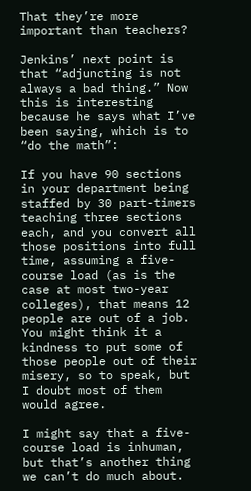That they’re more important than teachers?

Jenkins’ next point is that “adjuncting is not always a bad thing.” Now this is interesting because he says what I’ve been saying, which is to “do the math”:

If you have 90 sections in your department being staffed by 30 part-timers teaching three sections each, and you convert all those positions into full time, assuming a five-course load (as is the case at most two-year colleges), that means 12 people are out of a job. You might think it a kindness to put some of those people out of their misery, so to speak, but I doubt most of them would agree.

I might say that a five-course load is inhuman, but that’s another thing we can’t do much about.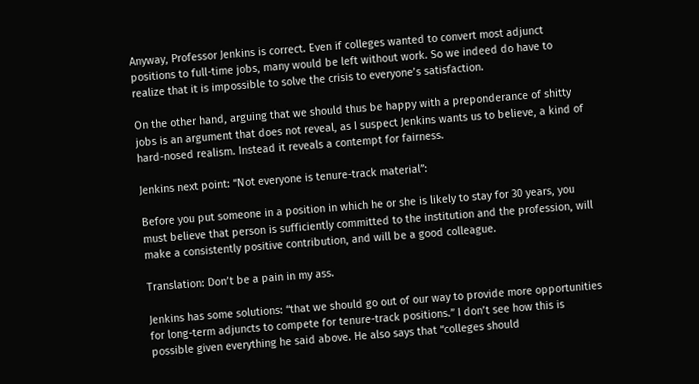Anyway, Professor Jenkins is correct. Even if colleges wanted to convert most adjunct positions to full-time jobs, many would be left without work. So we indeed do have to realize that it is impossible to solve the crisis to everyone’s satisfaction.

On the other hand, arguing that we should thus be happy with a preponderance of shitty jobs is an argument that does not reveal, as I suspect Jenkins wants us to believe, a kind of hard-nosed realism. Instead it reveals a contempt for fairness.

Jenkins next point: “Not everyone is tenure-track material”:

Before you put someone in a position in which he or she is likely to stay for 30 years, you must believe that person is sufficiently committed to the institution and the profession, will make a consistently positive contribution, and will be a good colleague.

Translation: Don’t be a pain in my ass.

Jenkins has some solutions: “that we should go out of our way to provide more opportunities for long-term adjuncts to compete for tenure-track positions.” I don’t see how this is possible given everything he said above. He also says that “colleges should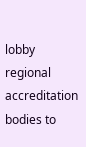lobby regional accreditation bodies to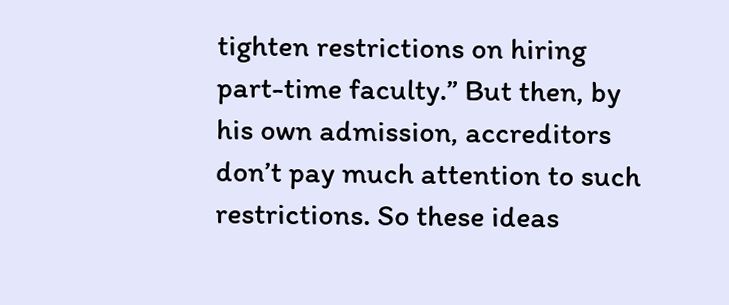tighten restrictions on hiring part-time faculty.” But then, by his own admission, accreditors don’t pay much attention to such restrictions. So these ideas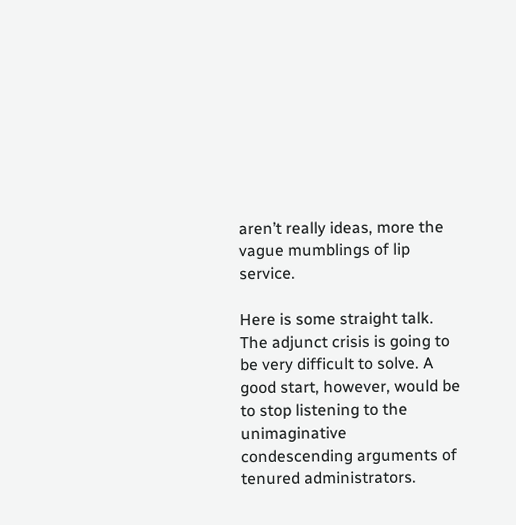aren’t really ideas, more the vague mumblings of lip service.

Here is some straight talk. The adjunct crisis is going to be very difficult to solve. A good start, however, would be to stop listening to the unimaginative condescending arguments of tenured administrators.